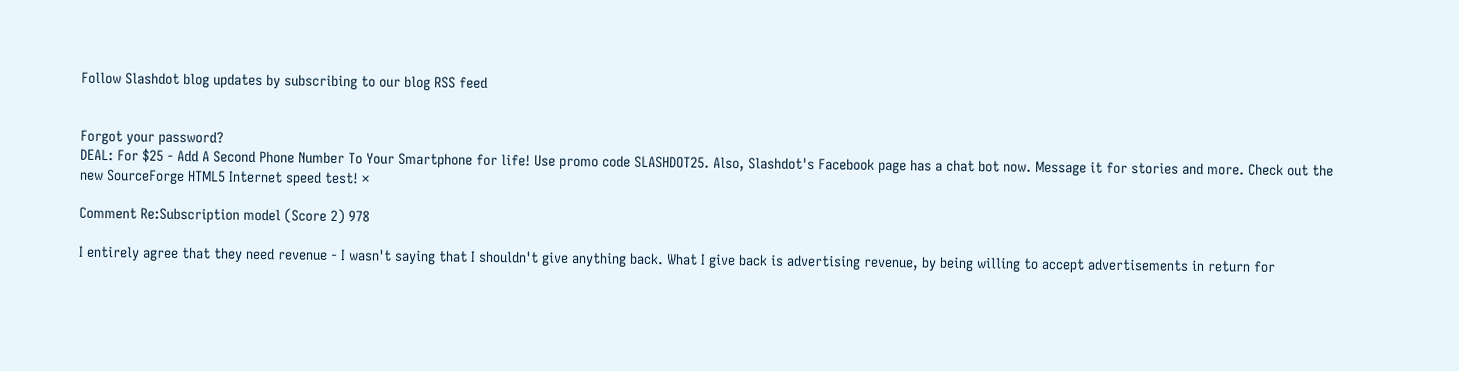Follow Slashdot blog updates by subscribing to our blog RSS feed


Forgot your password?
DEAL: For $25 - Add A Second Phone Number To Your Smartphone for life! Use promo code SLASHDOT25. Also, Slashdot's Facebook page has a chat bot now. Message it for stories and more. Check out the new SourceForge HTML5 Internet speed test! ×

Comment Re:Subscription model (Score 2) 978

I entirely agree that they need revenue - I wasn't saying that I shouldn't give anything back. What I give back is advertising revenue, by being willing to accept advertisements in return for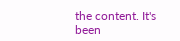the content. It's been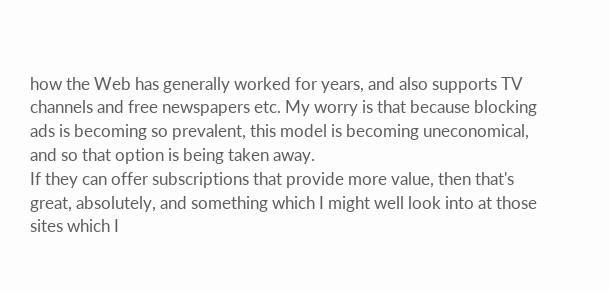how the Web has generally worked for years, and also supports TV channels and free newspapers etc. My worry is that because blocking ads is becoming so prevalent, this model is becoming uneconomical, and so that option is being taken away.
If they can offer subscriptions that provide more value, then that's great, absolutely, and something which I might well look into at those sites which I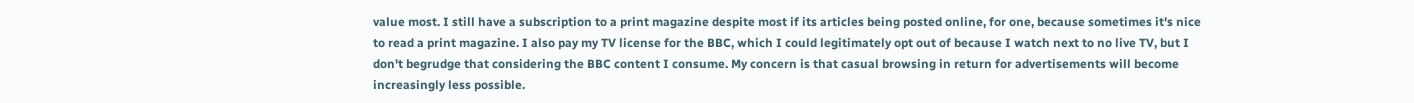value most. I still have a subscription to a print magazine despite most if its articles being posted online, for one, because sometimes it's nice to read a print magazine. I also pay my TV license for the BBC, which I could legitimately opt out of because I watch next to no live TV, but I don't begrudge that considering the BBC content I consume. My concern is that casual browsing in return for advertisements will become increasingly less possible.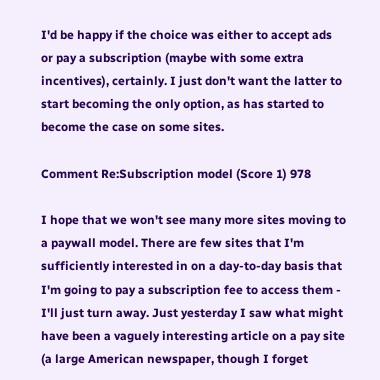I'd be happy if the choice was either to accept ads or pay a subscription (maybe with some extra incentives), certainly. I just don't want the latter to start becoming the only option, as has started to become the case on some sites.

Comment Re:Subscription model (Score 1) 978

I hope that we won't see many more sites moving to a paywall model. There are few sites that I'm sufficiently interested in on a day-to-day basis that I'm going to pay a subscription fee to access them - I'll just turn away. Just yesterday I saw what might have been a vaguely interesting article on a pay site (a large American newspaper, though I forget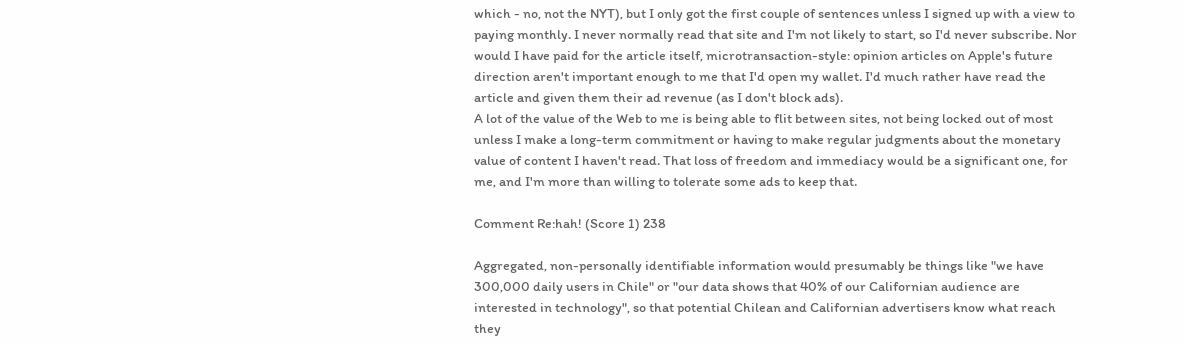which - no, not the NYT), but I only got the first couple of sentences unless I signed up with a view to paying monthly. I never normally read that site and I'm not likely to start, so I'd never subscribe. Nor would I have paid for the article itself, microtransaction-style: opinion articles on Apple's future direction aren't important enough to me that I'd open my wallet. I'd much rather have read the article and given them their ad revenue (as I don't block ads).
A lot of the value of the Web to me is being able to flit between sites, not being locked out of most unless I make a long-term commitment or having to make regular judgments about the monetary value of content I haven't read. That loss of freedom and immediacy would be a significant one, for me, and I'm more than willing to tolerate some ads to keep that.

Comment Re:hah! (Score 1) 238

Aggregated, non-personally identifiable information would presumably be things like "we have 300,000 daily users in Chile" or "our data shows that 40% of our Californian audience are interested in technology", so that potential Chilean and Californian advertisers know what reach they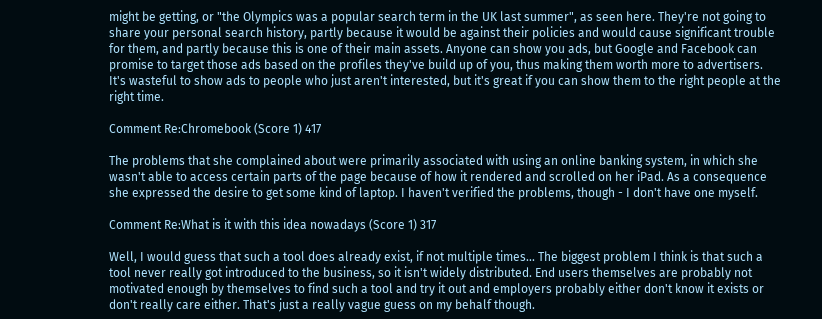might be getting, or "the Olympics was a popular search term in the UK last summer", as seen here. They're not going to share your personal search history, partly because it would be against their policies and would cause significant trouble for them, and partly because this is one of their main assets. Anyone can show you ads, but Google and Facebook can promise to target those ads based on the profiles they've build up of you, thus making them worth more to advertisers. It's wasteful to show ads to people who just aren't interested, but it's great if you can show them to the right people at the right time.

Comment Re:Chromebook (Score 1) 417

The problems that she complained about were primarily associated with using an online banking system, in which she wasn't able to access certain parts of the page because of how it rendered and scrolled on her iPad. As a consequence she expressed the desire to get some kind of laptop. I haven't verified the problems, though - I don't have one myself.

Comment Re:What is it with this idea nowadays (Score 1) 317

Well, I would guess that such a tool does already exist, if not multiple times... The biggest problem I think is that such a tool never really got introduced to the business, so it isn't widely distributed. End users themselves are probably not motivated enough by themselves to find such a tool and try it out and employers probably either don't know it exists or don't really care either. That's just a really vague guess on my behalf though.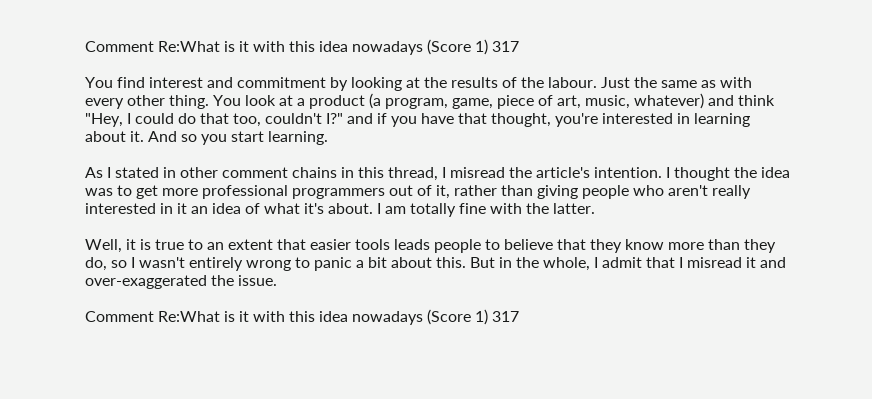Comment Re:What is it with this idea nowadays (Score 1) 317

You find interest and commitment by looking at the results of the labour. Just the same as with every other thing. You look at a product (a program, game, piece of art, music, whatever) and think "Hey, I could do that too, couldn't I?" and if you have that thought, you're interested in learning about it. And so you start learning.

As I stated in other comment chains in this thread, I misread the article's intention. I thought the idea was to get more professional programmers out of it, rather than giving people who aren't really interested in it an idea of what it's about. I am totally fine with the latter.

Well, it is true to an extent that easier tools leads people to believe that they know more than they do, so I wasn't entirely wrong to panic a bit about this. But in the whole, I admit that I misread it and over-exaggerated the issue.

Comment Re:What is it with this idea nowadays (Score 1) 317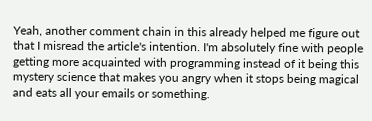Yeah, another comment chain in this already helped me figure out that I misread the article's intention. I'm absolutely fine with people getting more acquainted with programming instead of it being this mystery science that makes you angry when it stops being magical and eats all your emails or something.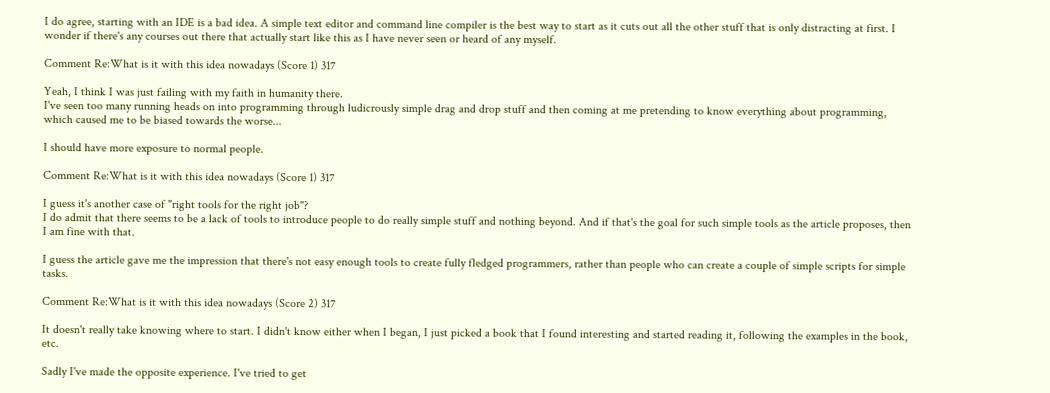I do agree, starting with an IDE is a bad idea. A simple text editor and command line compiler is the best way to start as it cuts out all the other stuff that is only distracting at first. I wonder if there's any courses out there that actually start like this as I have never seen or heard of any myself.

Comment Re:What is it with this idea nowadays (Score 1) 317

Yeah, I think I was just failing with my faith in humanity there.
I've seen too many running heads on into programming through ludicrously simple drag and drop stuff and then coming at me pretending to know everything about programming, which caused me to be biased towards the worse...

I should have more exposure to normal people.

Comment Re:What is it with this idea nowadays (Score 1) 317

I guess it's another case of "right tools for the right job"?
I do admit that there seems to be a lack of tools to introduce people to do really simple stuff and nothing beyond. And if that's the goal for such simple tools as the article proposes, then I am fine with that.

I guess the article gave me the impression that there's not easy enough tools to create fully fledged programmers, rather than people who can create a couple of simple scripts for simple tasks.

Comment Re:What is it with this idea nowadays (Score 2) 317

It doesn't really take knowing where to start. I didn't know either when I began, I just picked a book that I found interesting and started reading it, following the examples in the book, etc.

Sadly I've made the opposite experience. I've tried to get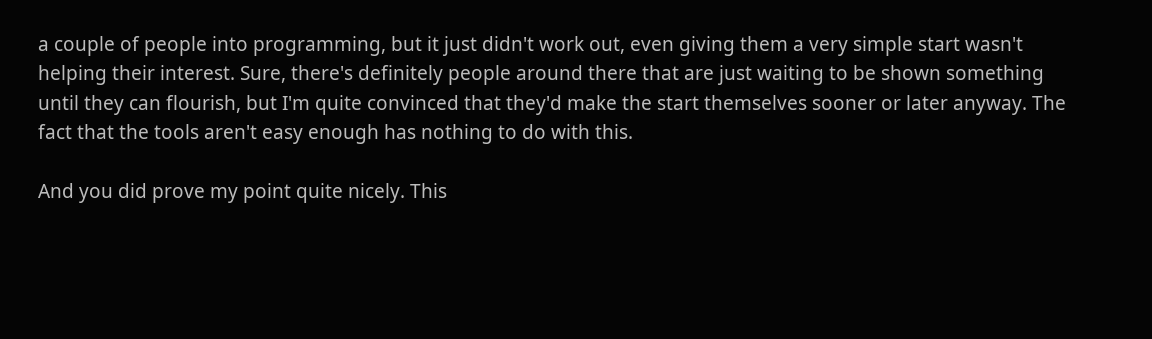a couple of people into programming, but it just didn't work out, even giving them a very simple start wasn't helping their interest. Sure, there's definitely people around there that are just waiting to be shown something until they can flourish, but I'm quite convinced that they'd make the start themselves sooner or later anyway. The fact that the tools aren't easy enough has nothing to do with this.

And you did prove my point quite nicely. This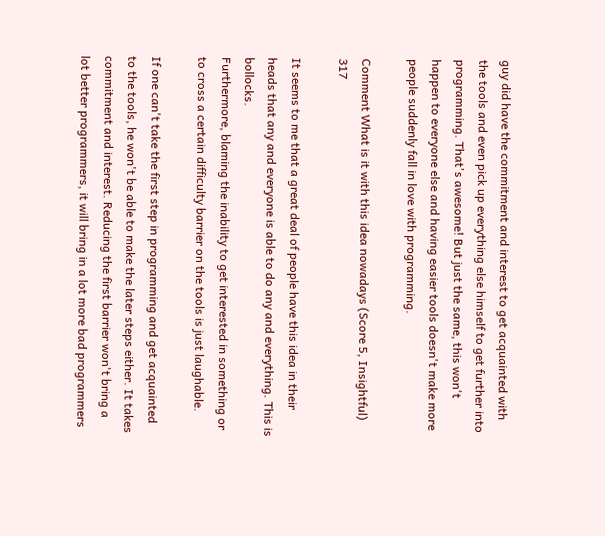guy did have the commitment and interest to get acquainted with the tools and even pick up everything else himself to get further into programming. That's awesome! But just the same, this won't happen to everyone else and having easier tools doesn't make more people suddenly fall in love with programming.

Comment What is it with this idea nowadays (Score 5, Insightful) 317

It seems to me that a great deal of people have this idea in their heads that any and everyone is able to do any and everything. This is bollocks.
Furthermore, blaming the inability to get interested in something or to cross a certain difficulty barrier on the tools is just laughable.

If one can't take the first step in programming and get acquainted to the tools, he won't be able to make the later steps either. It takes commitment and interest. Reducing the first barrier won't bring a lot better programmers, it will bring in a lot more bad programmers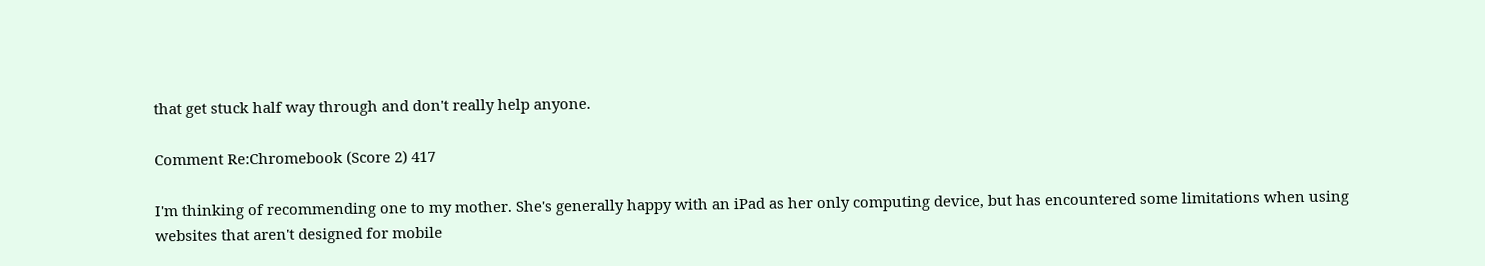that get stuck half way through and don't really help anyone.

Comment Re:Chromebook (Score 2) 417

I'm thinking of recommending one to my mother. She's generally happy with an iPad as her only computing device, but has encountered some limitations when using websites that aren't designed for mobile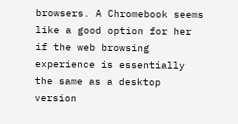browsers. A Chromebook seems like a good option for her if the web browsing experience is essentially the same as a desktop version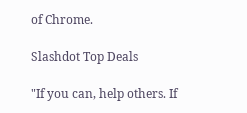of Chrome.

Slashdot Top Deals

"If you can, help others. If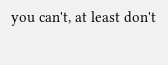you can't, at least don't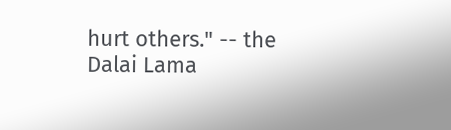hurt others." -- the Dalai Lama